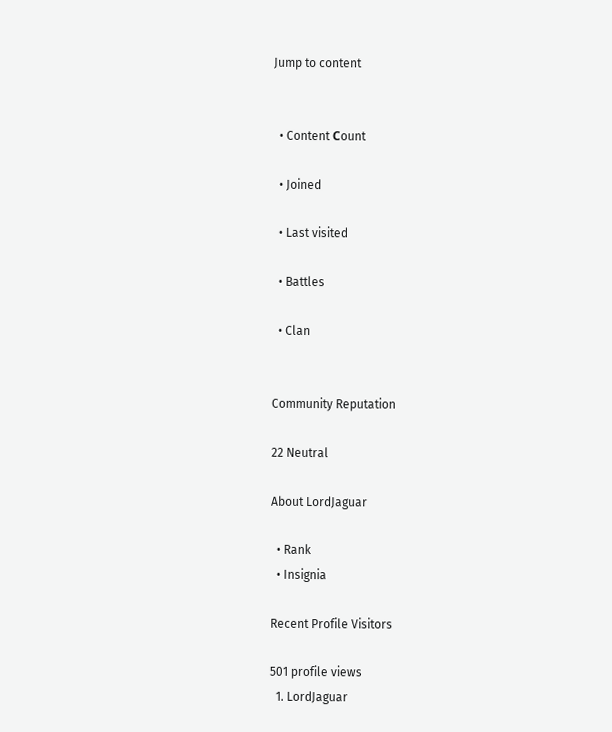Jump to content


  • Content Сount

  • Joined

  • Last visited

  • Battles

  • Clan


Community Reputation

22 Neutral

About LordJaguar

  • Rank
  • Insignia

Recent Profile Visitors

501 profile views
  1. LordJaguar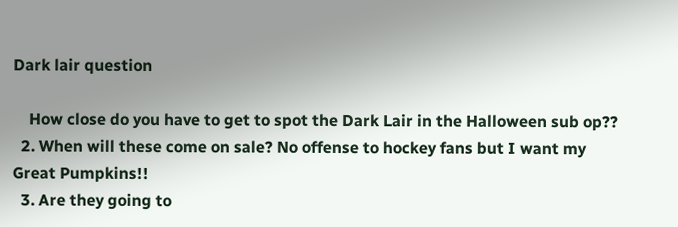Dark lair question

    How close do you have to get to spot the Dark Lair in the Halloween sub op??
  2. When will these come on sale? No offense to hockey fans but I want my Great Pumpkins!!
  3. Are they going to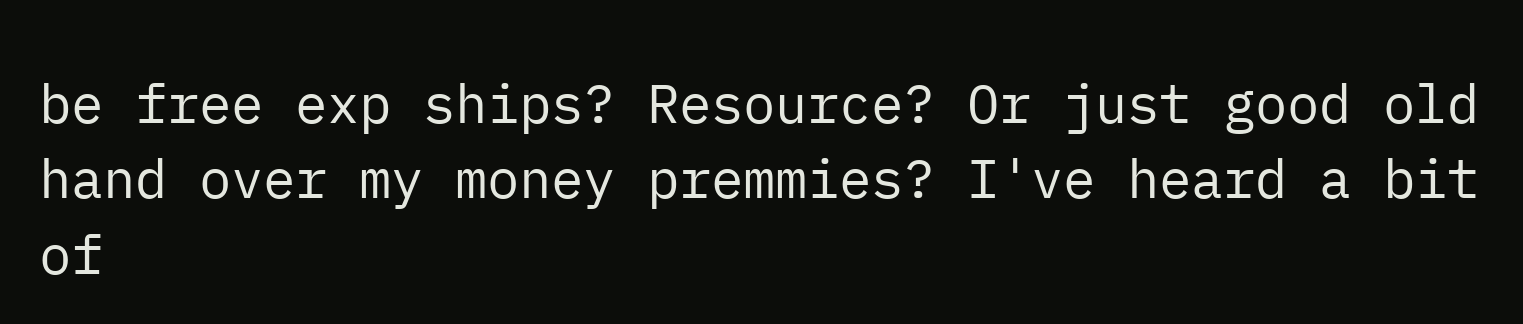be free exp ships? Resource? Or just good old hand over my money premmies? I've heard a bit of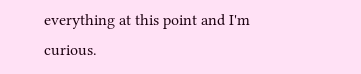everything at this point and I'm curious.